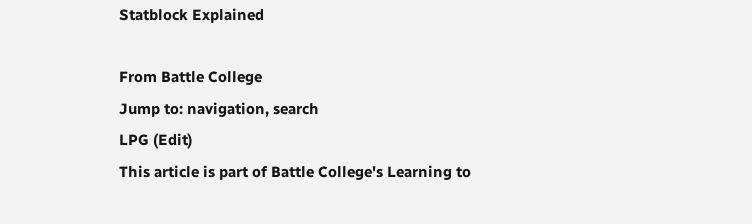Statblock Explained

From Battle College
Jump to: navigation, search
LPG (Edit)
This article is part of Battle College's Learning to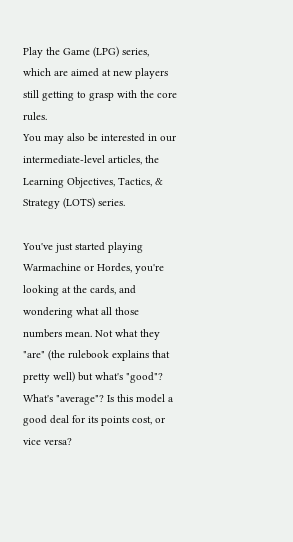Play the Game (LPG) series, which are aimed at new players still getting to grasp with the core rules.
You may also be interested in our intermediate-level articles, the Learning Objectives, Tactics, & Strategy (LOTS) series.

You've just started playing Warmachine or Hordes, you're looking at the cards, and wondering what all those numbers mean. Not what they "are" (the rulebook explains that pretty well) but what's "good"? What's "average"? Is this model a good deal for its points cost, or vice versa?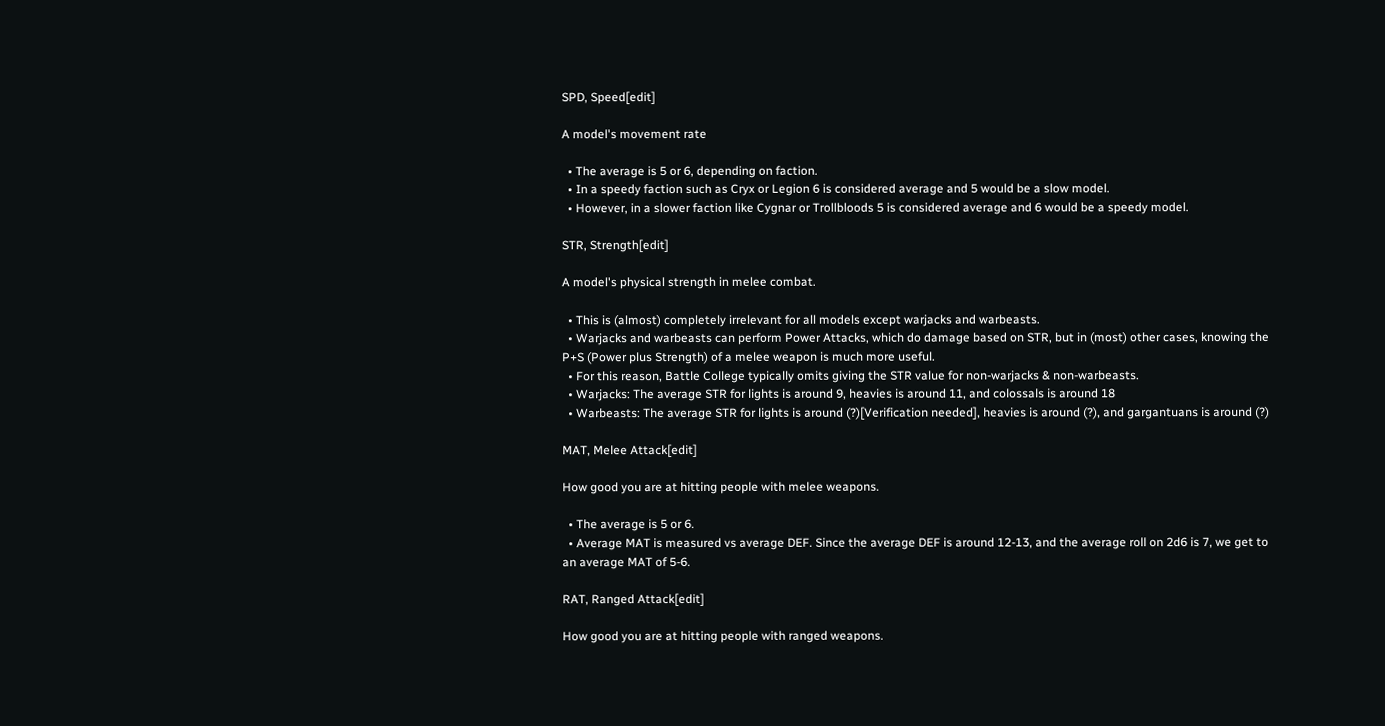SPD, Speed[edit]

A model's movement rate

  • The average is 5 or 6, depending on faction.
  • In a speedy faction such as Cryx or Legion 6 is considered average and 5 would be a slow model.
  • However, in a slower faction like Cygnar or Trollbloods 5 is considered average and 6 would be a speedy model.

STR, Strength[edit]

A model's physical strength in melee combat.

  • This is (almost) completely irrelevant for all models except warjacks and warbeasts.
  • Warjacks and warbeasts can perform Power Attacks, which do damage based on STR, but in (most) other cases, knowing the P+S (Power plus Strength) of a melee weapon is much more useful.
  • For this reason, Battle College typically omits giving the STR value for non-warjacks & non-warbeasts.
  • Warjacks: The average STR for lights is around 9, heavies is around 11, and colossals is around 18
  • Warbeasts: The average STR for lights is around (?)[Verification needed], heavies is around (?), and gargantuans is around (?)

MAT, Melee Attack[edit]

How good you are at hitting people with melee weapons.

  • The average is 5 or 6.
  • Average MAT is measured vs average DEF. Since the average DEF is around 12-13, and the average roll on 2d6 is 7, we get to an average MAT of 5-6.

RAT, Ranged Attack[edit]

How good you are at hitting people with ranged weapons.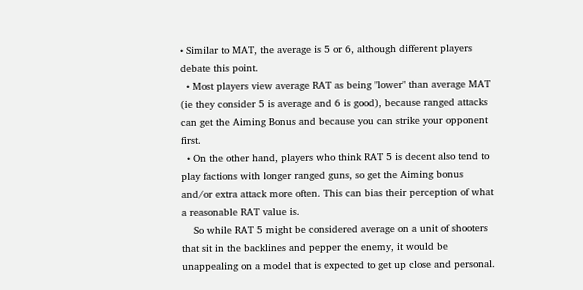• Similar to MAT, the average is 5 or 6, although different players debate this point.
  • Most players view average RAT as being "lower" than average MAT (ie they consider 5 is average and 6 is good), because ranged attacks can get the Aiming Bonus and because you can strike your opponent first.
  • On the other hand, players who think RAT 5 is decent also tend to play factions with longer ranged guns, so get the Aiming bonus and/or extra attack more often. This can bias their perception of what a reasonable RAT value is.
    So while RAT 5 might be considered average on a unit of shooters that sit in the backlines and pepper the enemy, it would be unappealing on a model that is expected to get up close and personal.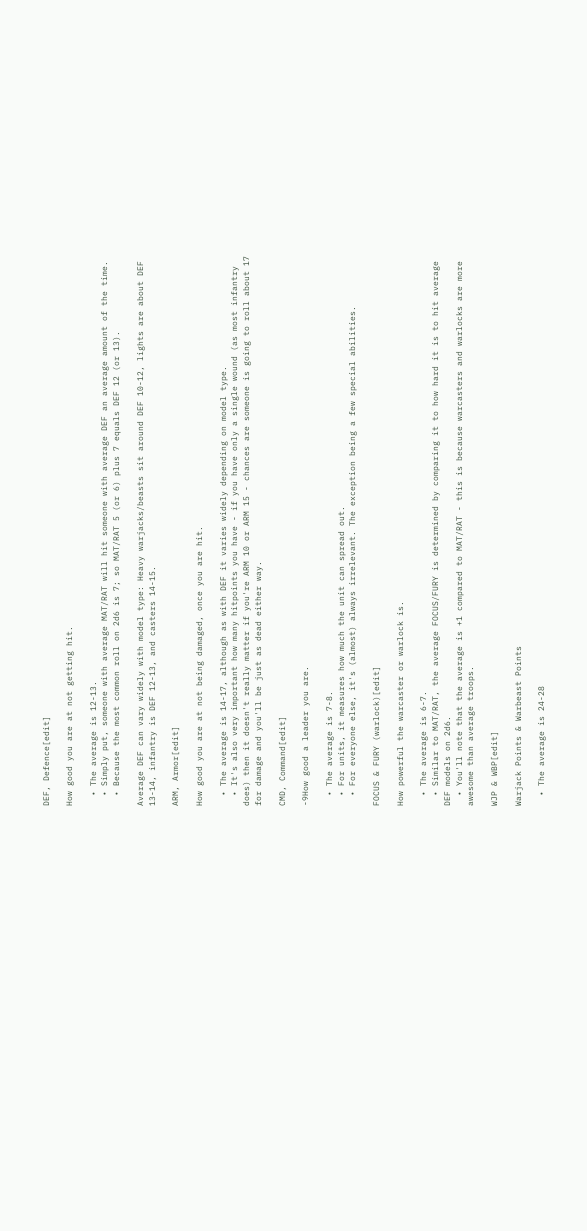DEF, Defence[edit]

How good you are at not getting hit.

  • The average is 12-13.
  • Simply put, someone with average MAT/RAT will hit someone with average DEF an average amount of the time.
  • Because the most common roll on 2d6 is 7; so MAT/RAT 5 (or 6) plus 7 equals DEF 12 (or 13).

Average DEF can vary widely with model type: Heavy warjacks/beasts sit around DEF 10-12, lights are about DEF 13-14, infantry is DEF 12-13, and casters 14-15.

ARM, Armor[edit]

How good you are at not being damaged, once you are hit.

  • The average is 14-17, although as with DEF it varies widely depending on model type.
  • It's also very important how many hitpoints you have - if you have only a single wound (as most infantry does) then it doesn't really matter if you're ARM 10 or ARM 15 - chances are someone is going to roll about 17 for damage and you'll be just as dead either way.

CMD, Command[edit]

-9How good a leader you are.

  • The average is 7-8.
  • For units, it measures how much the unit can spread out.
  • For everyone else, it's (almost) always irrelevant. The exception being a few special abilities.

FOCUS & FURY (warlock)[edit]

How powerful the warcaster or warlock is.

  • The average is 6-7.
  • Similar to MAT/RAT, the average FOCUS/FURY is determined by comparing it to how hard it is to hit average DEF models on 2d6.
  • You'll note that the average is +1 compared to MAT/RAT - this is because warcasters and warlocks are more awesome than average troops.

WJP & WBP[edit]

Warjack Points & Warbeast Points

  • The average is 24-28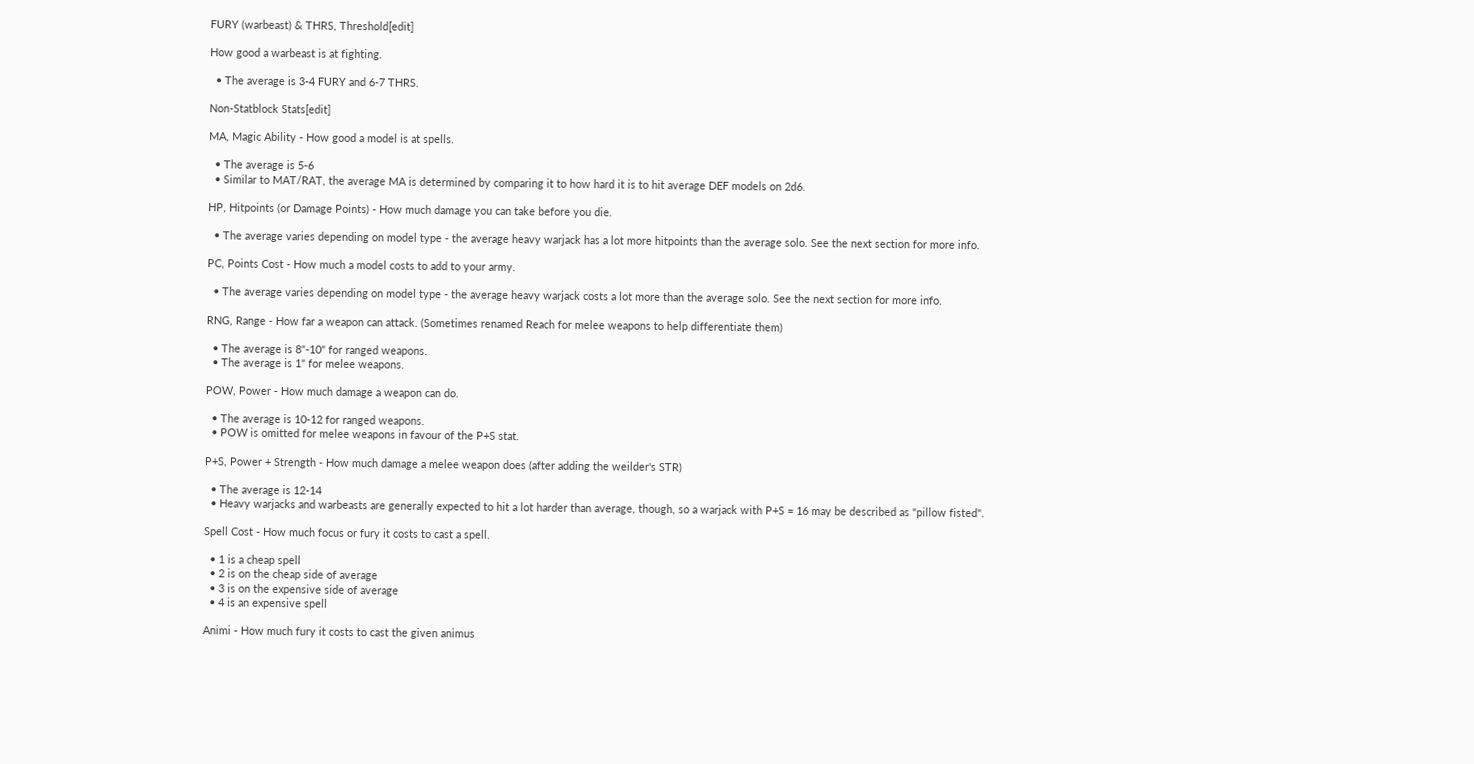FURY (warbeast) & THRS, Threshold[edit]

How good a warbeast is at fighting.

  • The average is 3-4 FURY and 6-7 THRS.

Non-Statblock Stats[edit]

MA, Magic Ability - How good a model is at spells.

  • The average is 5-6
  • Similar to MAT/RAT, the average MA is determined by comparing it to how hard it is to hit average DEF models on 2d6.

HP, Hitpoints (or Damage Points) - How much damage you can take before you die.

  • The average varies depending on model type - the average heavy warjack has a lot more hitpoints than the average solo. See the next section for more info.

PC, Points Cost - How much a model costs to add to your army.

  • The average varies depending on model type - the average heavy warjack costs a lot more than the average solo. See the next section for more info.

RNG, Range - How far a weapon can attack. (Sometimes renamed Reach for melee weapons to help differentiate them)

  • The average is 8"-10" for ranged weapons.
  • The average is 1" for melee weapons.

POW, Power - How much damage a weapon can do.

  • The average is 10-12 for ranged weapons.
  • POW is omitted for melee weapons in favour of the P+S stat.

P+S, Power + Strength - How much damage a melee weapon does (after adding the weilder's STR)

  • The average is 12-14
  • Heavy warjacks and warbeasts are generally expected to hit a lot harder than average, though, so a warjack with P+S = 16 may be described as "pillow fisted".

Spell Cost - How much focus or fury it costs to cast a spell.

  • 1 is a cheap spell
  • 2 is on the cheap side of average
  • 3 is on the expensive side of average
  • 4 is an expensive spell

Animi - How much fury it costs to cast the given animus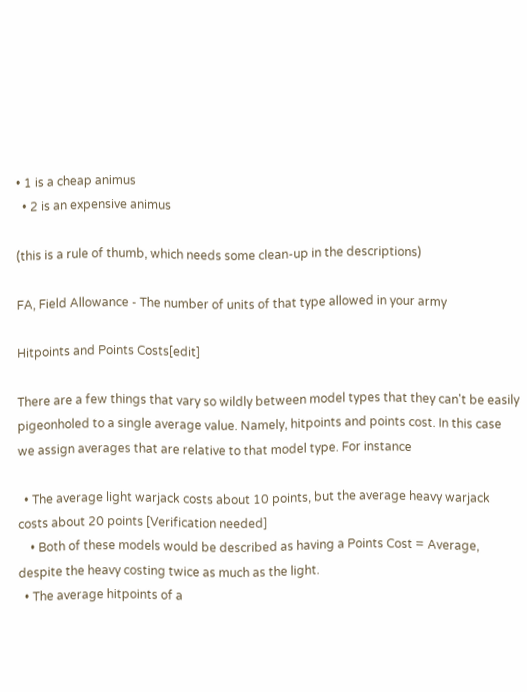• 1 is a cheap animus
  • 2 is an expensive animus

(this is a rule of thumb, which needs some clean-up in the descriptions)

FA, Field Allowance - The number of units of that type allowed in your army

Hitpoints and Points Costs[edit]

There are a few things that vary so wildly between model types that they can't be easily pigeonholed to a single average value. Namely, hitpoints and points cost. In this case we assign averages that are relative to that model type. For instance

  • The average light warjack costs about 10 points, but the average heavy warjack costs about 20 points [Verification needed]
    • Both of these models would be described as having a Points Cost = Average, despite the heavy costing twice as much as the light.
  • The average hitpoints of a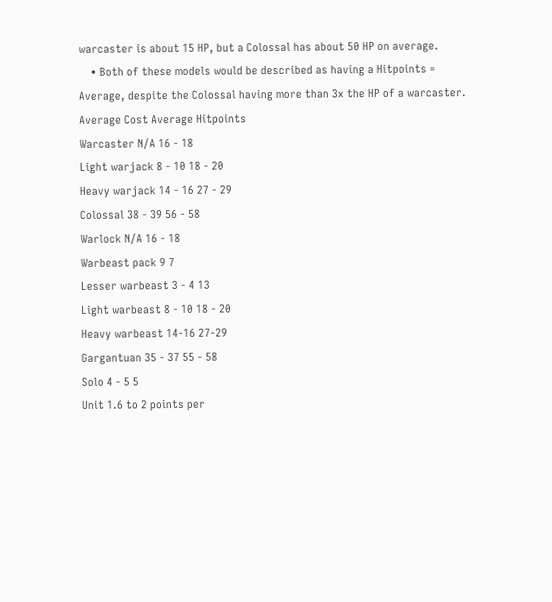warcaster is about 15 HP, but a Colossal has about 50 HP on average.
    • Both of these models would be described as having a Hitpoints = Average, despite the Colossal having more than 3x the HP of a warcaster.
Average Cost Average Hitpoints
Warcaster N/A 16 - 18
Light warjack 8 - 10 18 - 20
Heavy warjack 14 - 16 27 - 29
Colossal 38 - 39 56 - 58
Warlock N/A 16 - 18
Warbeast pack 9 7
Lesser warbeast 3 - 4 13
Light warbeast 8 - 10 18 - 20
Heavy warbeast 14-16 27-29
Gargantuan 35 - 37 55 - 58
Solo 4 - 5 5
Unit 1.6 to 2 points per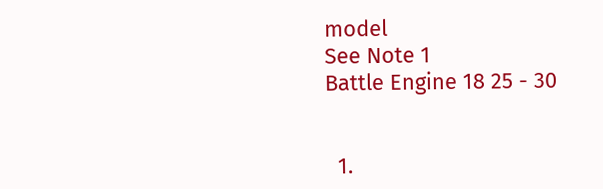model
See Note 1
Battle Engine 18 25 - 30


  1.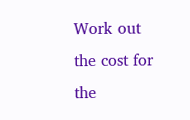Work out the cost for the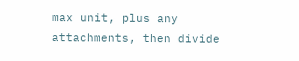max unit, plus any attachments, then divide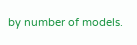by number of models.